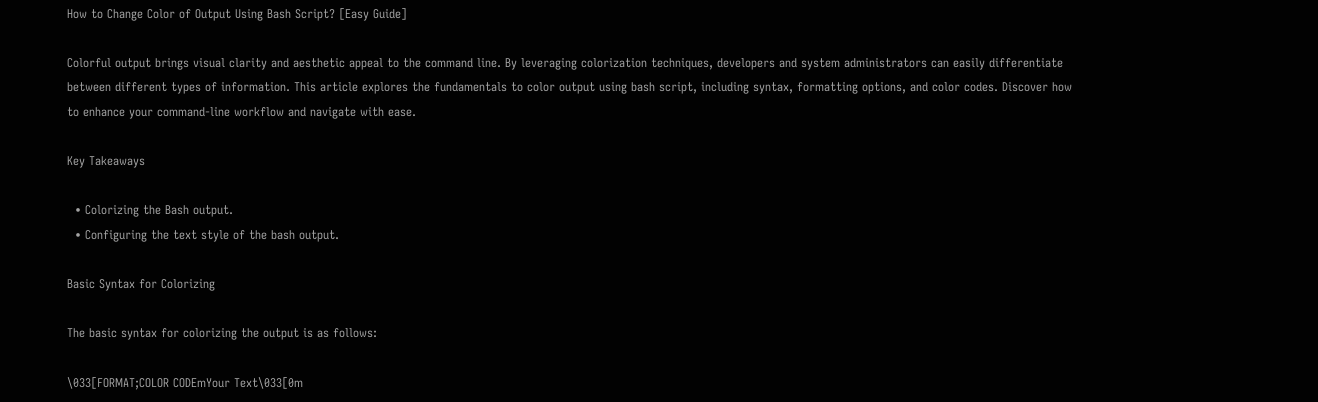How to Change Color of Output Using Bash Script? [Easy Guide]

Colorful output brings visual clarity and aesthetic appeal to the command line. By leveraging colorization techniques, developers and system administrators can easily differentiate between different types of information. This article explores the fundamentals to color output using bash script, including syntax, formatting options, and color codes. Discover how to enhance your command-line workflow and navigate with ease.

Key Takeaways

  • Colorizing the Bash output.
  • Configuring the text style of the bash output.

Basic Syntax for Colorizing

The basic syntax for colorizing the output is as follows:

\033[FORMAT;COLOR CODEmYour Text\033[0m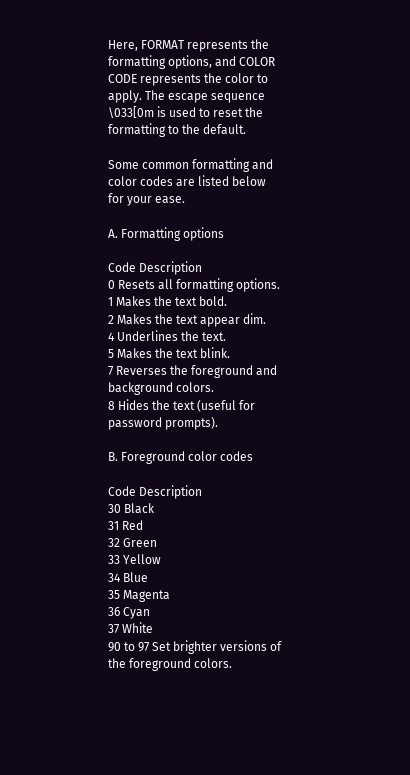Here, FORMAT represents the formatting options, and COLOR CODE represents the color to apply. The escape sequence \033[0m is used to reset the formatting to the default.

Some common formatting and color codes are listed below for your ease.

A. Formatting options

Code Description
0 Resets all formatting options.
1 Makes the text bold.
2 Makes the text appear dim.
4 Underlines the text.
5 Makes the text blink.
7 Reverses the foreground and background colors.
8 Hides the text (useful for password prompts).

B. Foreground color codes

Code Description
30 Black
31 Red
32 Green
33 Yellow
34 Blue
35 Magenta
36 Cyan
37 White
90 to 97 Set brighter versions of the foreground colors.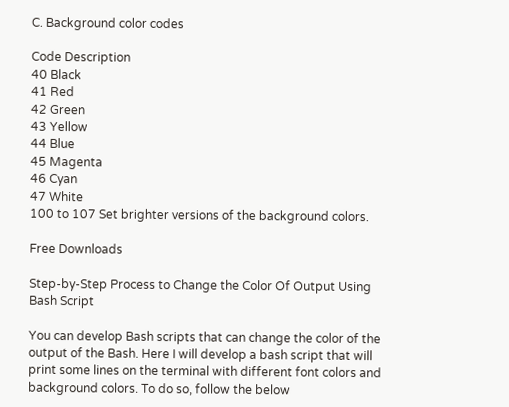C. Background color codes

Code Description
40 Black
41 Red
42 Green
43 Yellow
44 Blue
45 Magenta
46 Cyan
47 White
100 to 107 Set brighter versions of the background colors.

Free Downloads

Step-by-Step Process to Change the Color Of Output Using Bash Script

You can develop Bash scripts that can change the color of the output of the Bash. Here I will develop a bash script that will print some lines on the terminal with different font colors and background colors. To do so, follow the below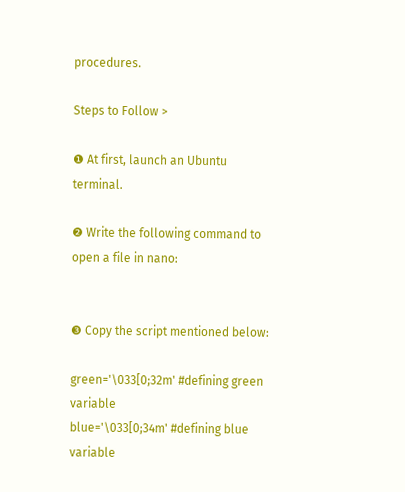procedures.

Steps to Follow >

❶ At first, launch an Ubuntu terminal.

❷ Write the following command to open a file in nano:


❸ Copy the script mentioned below:

green='\033[0;32m' #defining green variable
blue='\033[0;34m' #defining blue variable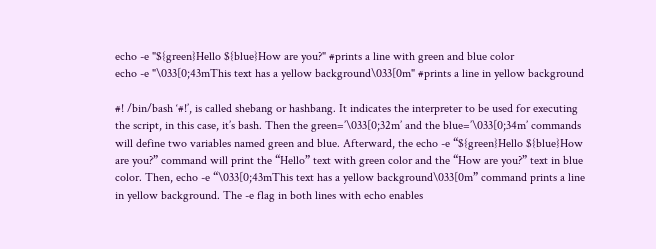echo -e "${green}Hello ${blue}How are you?" #prints a line with green and blue color
echo -e "\033[0;43mThis text has a yellow background\033[0m" #prints a line in yellow background

#! /bin/bash ‘#!’, is called shebang or hashbang. It indicates the interpreter to be used for executing the script, in this case, it’s bash. Then the green=’\033[0;32m’ and the blue=’\033[0;34m’ commands will define two variables named green and blue. Afterward, the echo -e “${green}Hello ${blue}How are you?” command will print the “Hello” text with green color and the “How are you?” text in blue color. Then, echo -e “\033[0;43mThis text has a yellow background\033[0m” command prints a line in yellow background. The -e flag in both lines with echo enables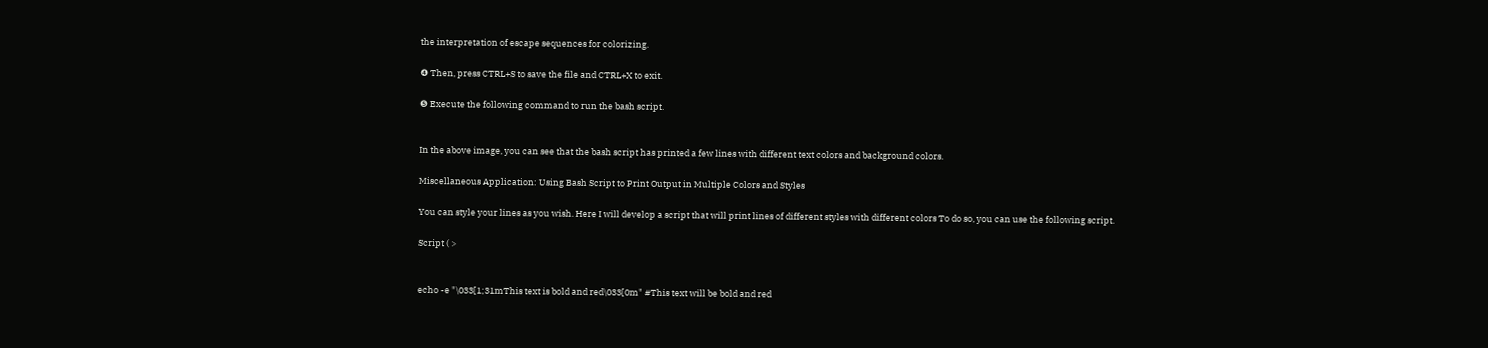the interpretation of escape sequences for colorizing.

❹ Then, press CTRL+S to save the file and CTRL+X to exit.

❺ Execute the following command to run the bash script.


In the above image, you can see that the bash script has printed a few lines with different text colors and background colors.

Miscellaneous Application: Using Bash Script to Print Output in Multiple Colors and Styles

You can style your lines as you wish. Here I will develop a script that will print lines of different styles with different colors To do so, you can use the following script.

Script ( >


echo -e "\033[1;31mThis text is bold and red\033[0m" #This text will be bold and red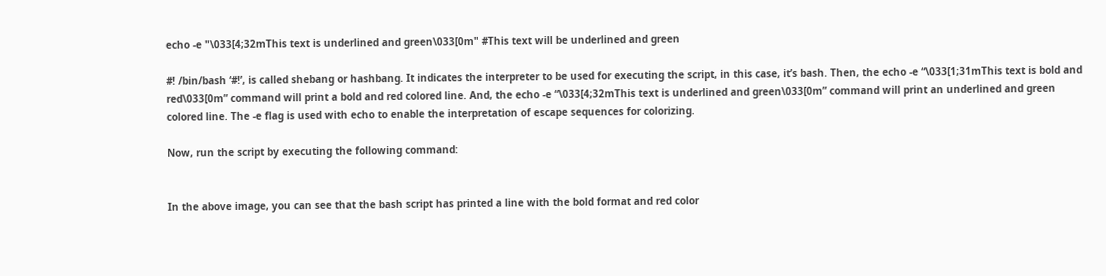echo -e "\033[4;32mThis text is underlined and green\033[0m" #This text will be underlined and green

#! /bin/bash ‘#!’, is called shebang or hashbang. It indicates the interpreter to be used for executing the script, in this case, it’s bash. Then, the echo -e “\033[1;31mThis text is bold and red\033[0m” command will print a bold and red colored line. And, the echo -e “\033[4;32mThis text is underlined and green\033[0m” command will print an underlined and green colored line. The -e flag is used with echo to enable the interpretation of escape sequences for colorizing.

Now, run the script by executing the following command:


In the above image, you can see that the bash script has printed a line with the bold format and red color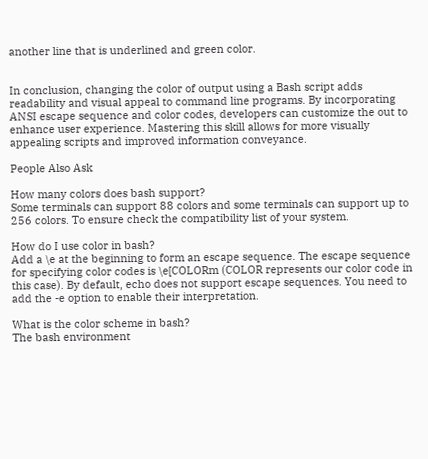another line that is underlined and green color.


In conclusion, changing the color of output using a Bash script adds readability and visual appeal to command line programs. By incorporating ANSI escape sequence and color codes, developers can customize the out to enhance user experience. Mastering this skill allows for more visually appealing scripts and improved information conveyance.

People Also Ask

How many colors does bash support?
Some terminals can support 88 colors and some terminals can support up to 256 colors. To ensure check the compatibility list of your system.

How do I use color in bash?
Add a \e at the beginning to form an escape sequence. The escape sequence for specifying color codes is \e[COLORm (COLOR represents our color code in this case). By default, echo does not support escape sequences. You need to add the -e option to enable their interpretation.

What is the color scheme in bash?
The bash environment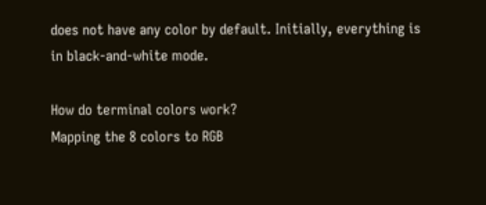does not have any color by default. Initially, everything is in black-and-white mode.

How do terminal colors work?
Mapping the 8 colors to RGB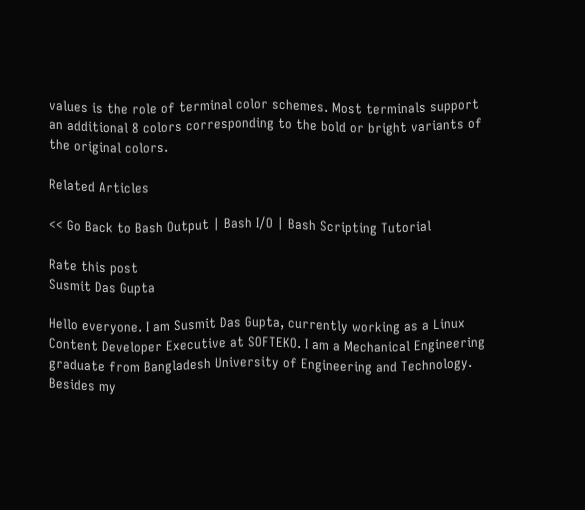values is the role of terminal color schemes. Most terminals support an additional 8 colors corresponding to the bold or bright variants of the original colors.

Related Articles

<< Go Back to Bash Output | Bash I/O | Bash Scripting Tutorial

Rate this post
Susmit Das Gupta

Hello everyone. I am Susmit Das Gupta, currently working as a Linux Content Developer Executive at SOFTEKO. I am a Mechanical Engineering graduate from Bangladesh University of Engineering and Technology. Besides my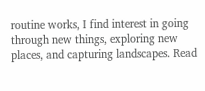routine works, I find interest in going through new things, exploring new places, and capturing landscapes. Read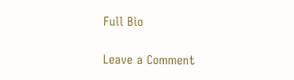Full Bio

Leave a Comment